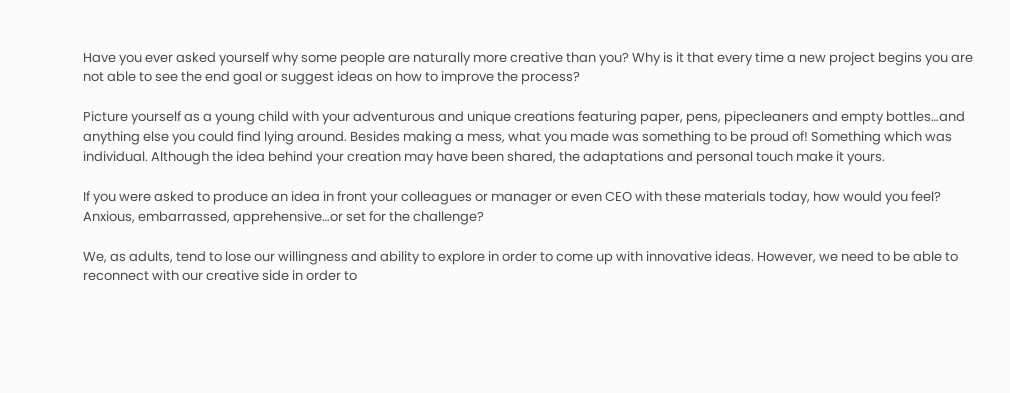Have you ever asked yourself why some people are naturally more creative than you? Why is it that every time a new project begins you are not able to see the end goal or suggest ideas on how to improve the process?

Picture yourself as a young child with your adventurous and unique creations featuring paper, pens, pipecleaners and empty bottles…and anything else you could find lying around. Besides making a mess, what you made was something to be proud of! Something which was individual. Although the idea behind your creation may have been shared, the adaptations and personal touch make it yours.

If you were asked to produce an idea in front your colleagues or manager or even CEO with these materials today, how would you feel? Anxious, embarrassed, apprehensive…or set for the challenge?

We, as adults, tend to lose our willingness and ability to explore in order to come up with innovative ideas. However, we need to be able to reconnect with our creative side in order to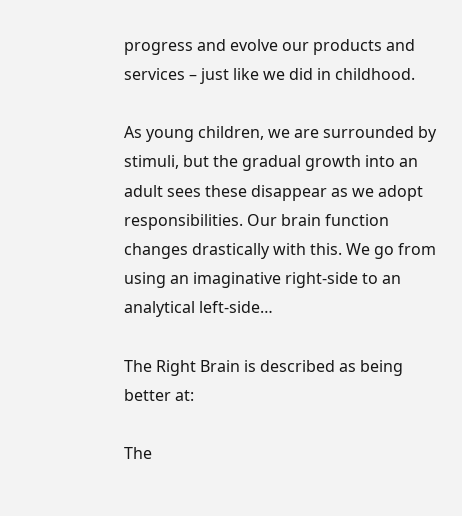progress and evolve our products and services – just like we did in childhood.

As young children, we are surrounded by stimuli, but the gradual growth into an adult sees these disappear as we adopt responsibilities. Our brain function changes drastically with this. We go from using an imaginative right-side to an analytical left-side…

The Right Brain is described as being better at:

The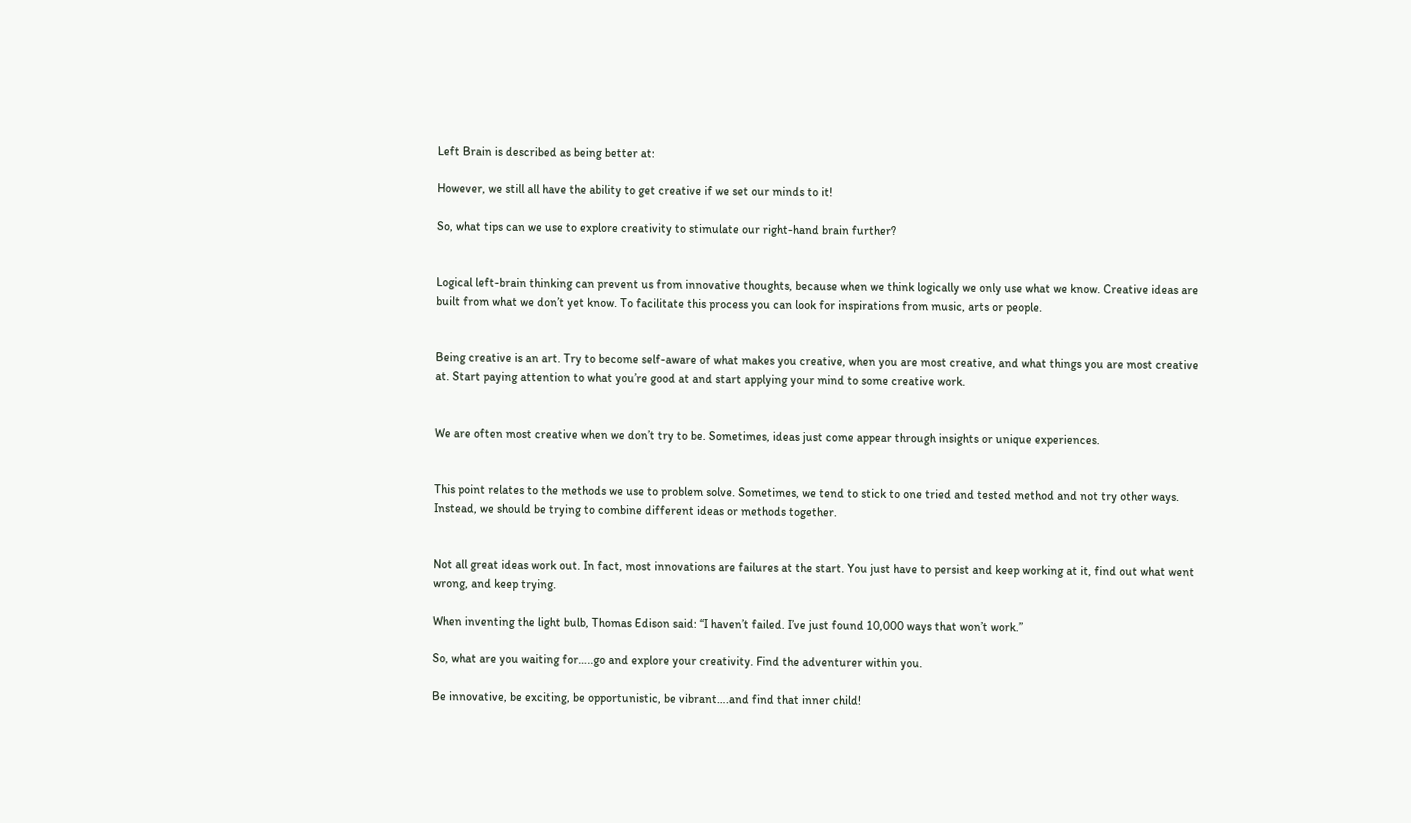Left Brain is described as being better at:

However, we still all have the ability to get creative if we set our minds to it!

So, what tips can we use to explore creativity to stimulate our right-hand brain further?


Logical left-brain thinking can prevent us from innovative thoughts, because when we think logically we only use what we know. Creative ideas are built from what we don’t yet know. To facilitate this process you can look for inspirations from music, arts or people.


Being creative is an art. Try to become self-aware of what makes you creative, when you are most creative, and what things you are most creative at. Start paying attention to what you’re good at and start applying your mind to some creative work.


We are often most creative when we don’t try to be. Sometimes, ideas just come appear through insights or unique experiences.


This point relates to the methods we use to problem solve. Sometimes, we tend to stick to one tried and tested method and not try other ways. Instead, we should be trying to combine different ideas or methods together.


Not all great ideas work out. In fact, most innovations are failures at the start. You just have to persist and keep working at it, find out what went wrong, and keep trying.

When inventing the light bulb, Thomas Edison said: “I haven’t failed. I’ve just found 10,000 ways that won’t work.”

So, what are you waiting for…..go and explore your creativity. Find the adventurer within you.

Be innovative, be exciting, be opportunistic, be vibrant….and find that inner child!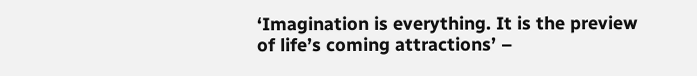‘Imagination is everything. It is the preview of life’s coming attractions’ –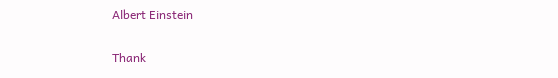Albert Einstein

Thank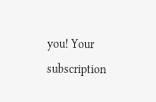you! Your subscription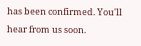has been confirmed. You'll hear from us soon.